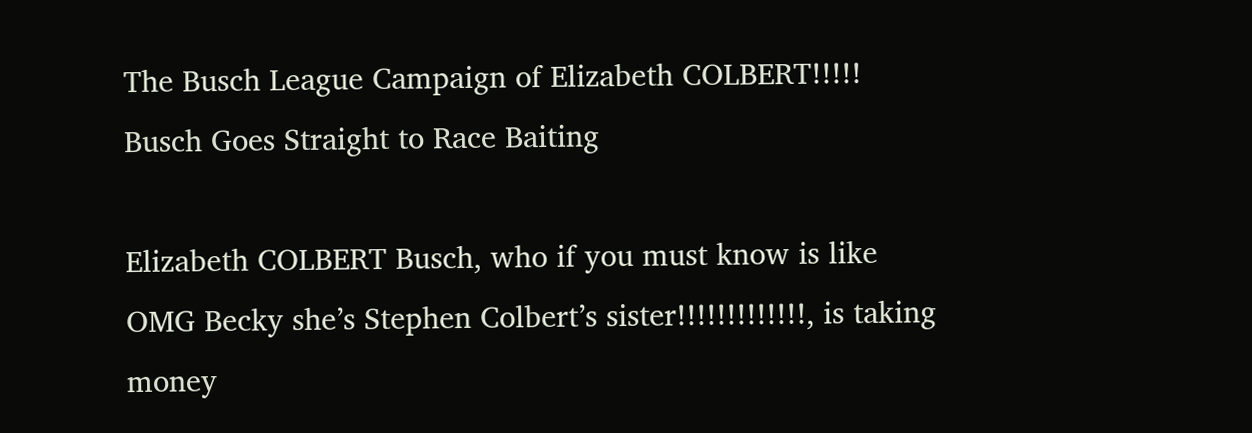The Busch League Campaign of Elizabeth COLBERT!!!!! Busch Goes Straight to Race Baiting

Elizabeth COLBERT Busch, who if you must know is like OMG Becky she’s Stephen Colbert’s sister!!!!!!!!!!!!!, is taking money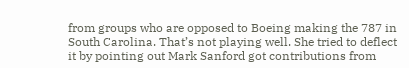from groups who are opposed to Boeing making the 787 in South Carolina. That’s not playing well. She tried to deflect it by pointing out Mark Sanford got contributions from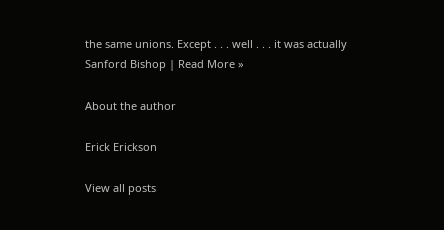the same unions. Except . . . well . . . it was actually Sanford Bishop | Read More »

About the author

Erick Erickson

View all posts